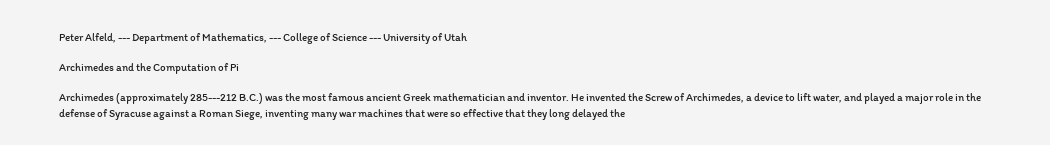Peter Alfeld, --- Department of Mathematics, --- College of Science --- University of Utah

Archimedes and the Computation of Pi

Archimedes (approximately 285---212 B.C.) was the most famous ancient Greek mathematician and inventor. He invented the Screw of Archimedes, a device to lift water, and played a major role in the defense of Syracuse against a Roman Siege, inventing many war machines that were so effective that they long delayed the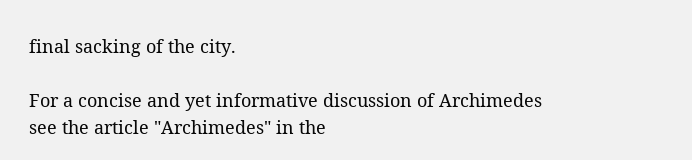final sacking of the city.

For a concise and yet informative discussion of Archimedes see the article "Archimedes" in the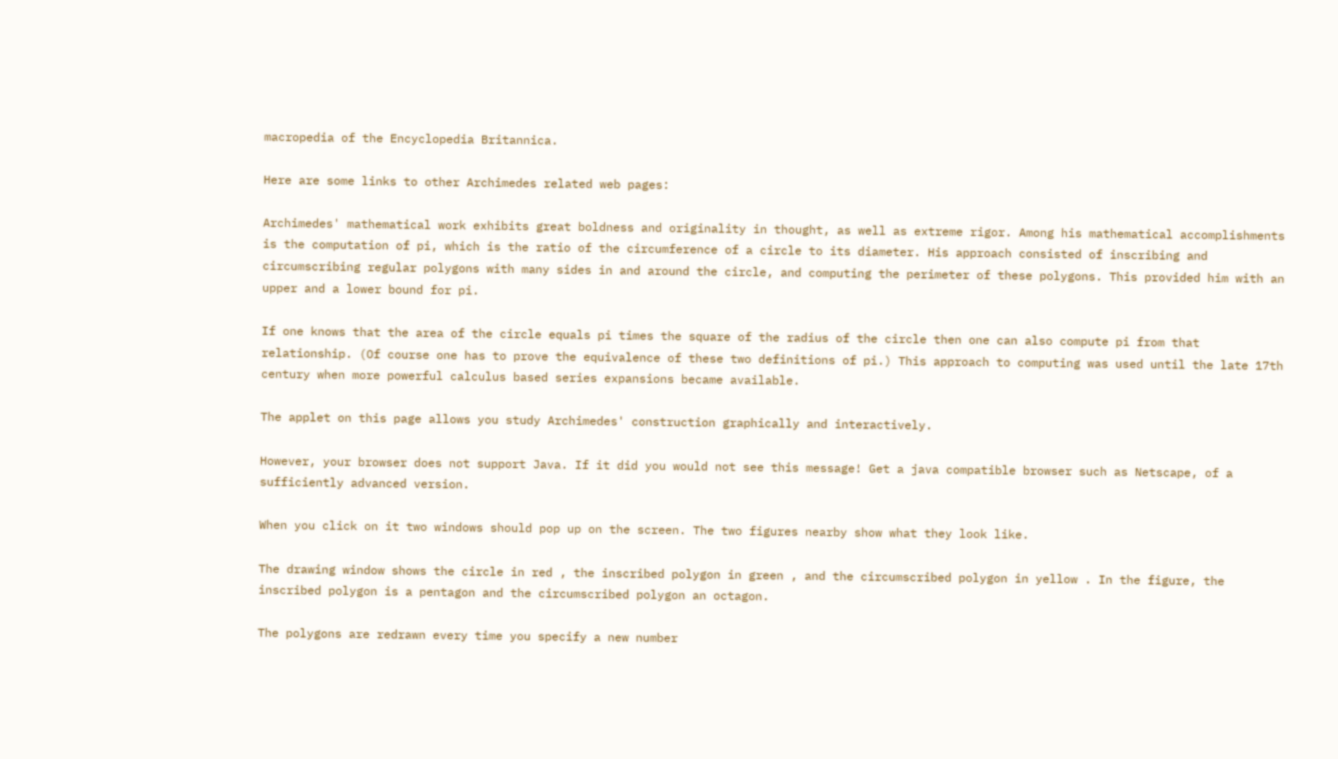macropedia of the Encyclopedia Britannica.

Here are some links to other Archimedes related web pages:

Archimedes' mathematical work exhibits great boldness and originality in thought, as well as extreme rigor. Among his mathematical accomplishments is the computation of pi, which is the ratio of the circumference of a circle to its diameter. His approach consisted of inscribing and circumscribing regular polygons with many sides in and around the circle, and computing the perimeter of these polygons. This provided him with an upper and a lower bound for pi.

If one knows that the area of the circle equals pi times the square of the radius of the circle then one can also compute pi from that relationship. (Of course one has to prove the equivalence of these two definitions of pi.) This approach to computing was used until the late 17th century when more powerful calculus based series expansions became available.

The applet on this page allows you study Archimedes' construction graphically and interactively.

However, your browser does not support Java. If it did you would not see this message! Get a java compatible browser such as Netscape, of a sufficiently advanced version.

When you click on it two windows should pop up on the screen. The two figures nearby show what they look like.

The drawing window shows the circle in red , the inscribed polygon in green , and the circumscribed polygon in yellow . In the figure, the inscribed polygon is a pentagon and the circumscribed polygon an octagon.

The polygons are redrawn every time you specify a new number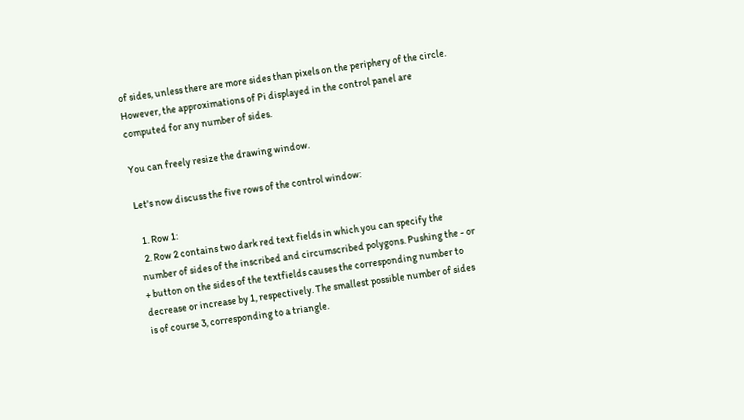of sides, unless there are more sides than pixels on the periphery of the circle. However, the approximations of Pi displayed in the control panel are computed for any number of sides.

You can freely resize the drawing window.

Let's now discuss the five rows of the control window:

  1. Row 1:
  2. Row 2 contains two dark red text fields in which you can specify the number of sides of the inscribed and circumscribed polygons. Pushing the - or + button on the sides of the textfields causes the corresponding number to decrease or increase by 1, respectively. The smallest possible number of sides is of course 3, corresponding to a triangle.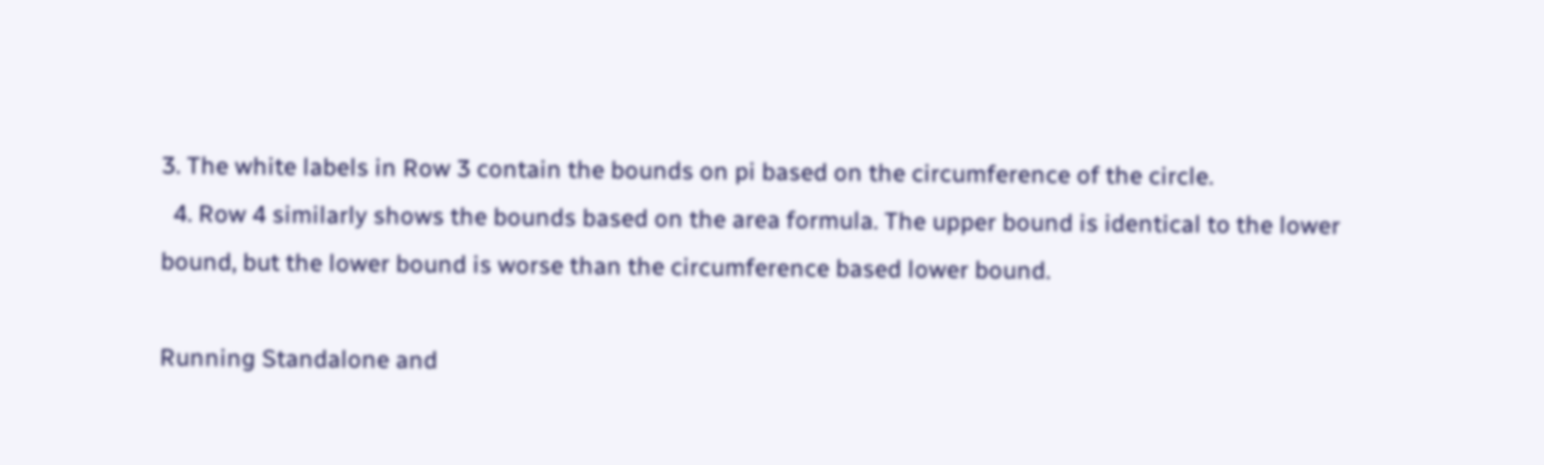3. The white labels in Row 3 contain the bounds on pi based on the circumference of the circle.
  4. Row 4 similarly shows the bounds based on the area formula. The upper bound is identical to the lower bound, but the lower bound is worse than the circumference based lower bound.

Running Standalone and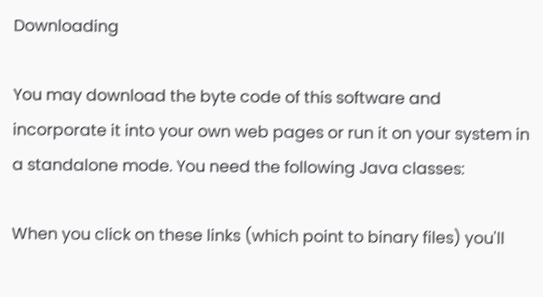Downloading

You may download the byte code of this software and incorporate it into your own web pages or run it on your system in a standalone mode. You need the following Java classes:

When you click on these links (which point to binary files) you'll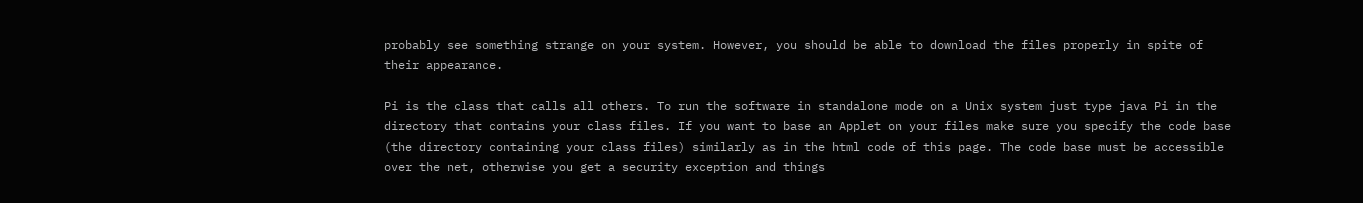probably see something strange on your system. However, you should be able to download the files properly in spite of their appearance.

Pi is the class that calls all others. To run the software in standalone mode on a Unix system just type java Pi in the directory that contains your class files. If you want to base an Applet on your files make sure you specify the code base (the directory containing your class files) similarly as in the html code of this page. The code base must be accessible over the net, otherwise you get a security exception and things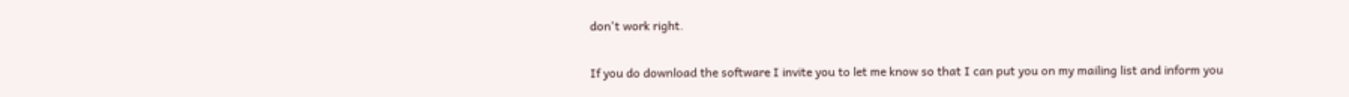don't work right.

If you do download the software I invite you to let me know so that I can put you on my mailing list and inform you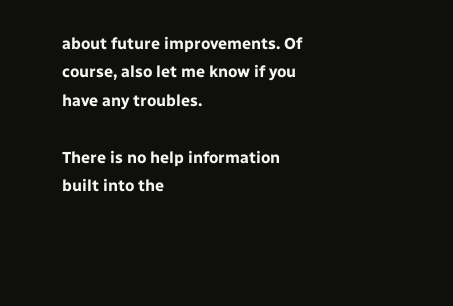about future improvements. Of course, also let me know if you have any troubles.

There is no help information built into the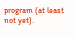program (at least not yet).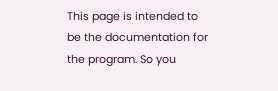This page is intended to be the documentation for the program. So you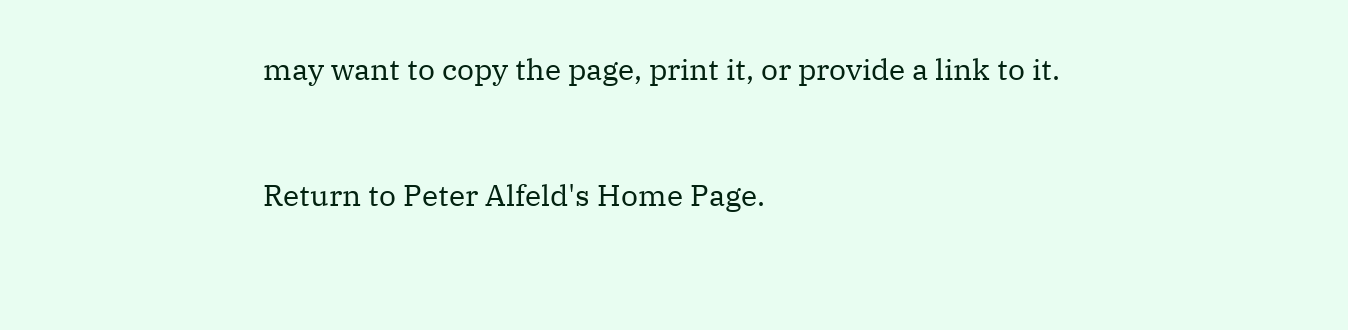may want to copy the page, print it, or provide a link to it.


Return to Peter Alfeld's Home Page.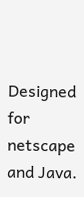Designed for netscape and Java.